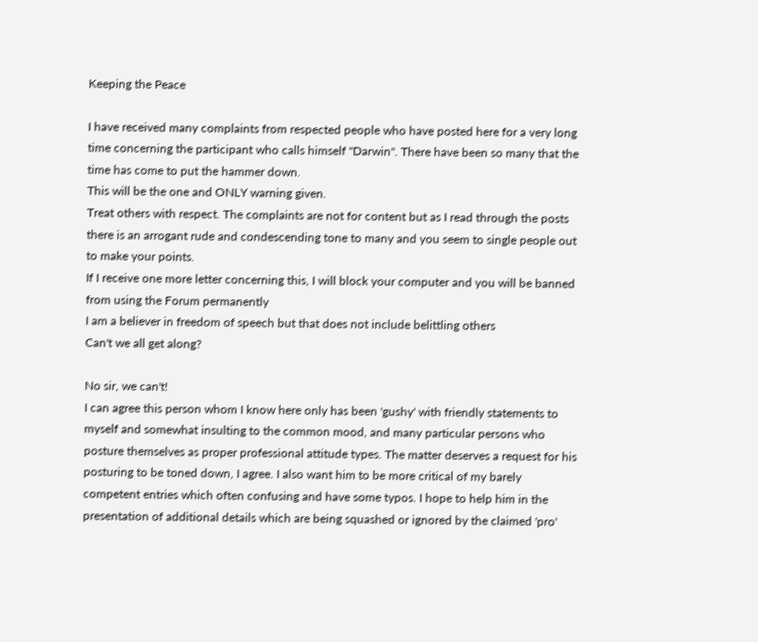Keeping the Peace

I have received many complaints from respected people who have posted here for a very long time concerning the participant who calls himself "Darwin". There have been so many that the time has come to put the hammer down.
This will be the one and ONLY warning given.
Treat others with respect. The complaints are not for content but as I read through the posts there is an arrogant rude and condescending tone to many and you seem to single people out to make your points.
If I receive one more letter concerning this, I will block your computer and you will be banned from using the Forum permanently
I am a believer in freedom of speech but that does not include belittling others
Can't we all get along?

No sir, we can't!
I can agree this person whom I know here only has been 'gushy' with friendly statements to myself and somewhat insulting to the common mood, and many particular persons who posture themselves as proper professional attitude types. The matter deserves a request for his posturing to be toned down, I agree. I also want him to be more critical of my barely competent entries which often confusing and have some typos. I hope to help him in the presentation of additional details which are being squashed or ignored by the claimed 'pro'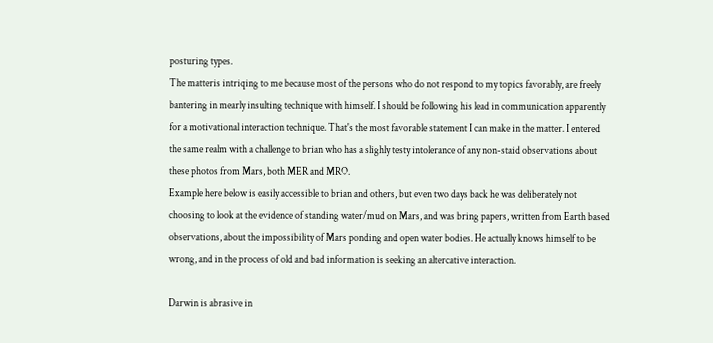posturing types.
The matteris intriqing to me because most of the persons who do not respond to my topics favorably, are freely bantering in mearly insulting technique with himself. I should be following his lead in communication apparently for a motivational interaction technique. That's the most favorable statement I can make in the matter. I entered the same realm with a challenge to brian who has a slighly testy intolerance of any non-staid observations about these photos from Mars, both MER and MRO.
Example here below is easily accessible to brian and others, but even two days back he was deliberately not choosing to look at the evidence of standing water/mud on Mars, and was bring papers, written from Earth based observations, about the impossibility of Mars ponding and open water bodies. He actually knows himself to be wrong, and in the process of old and bad information is seeking an altercative interaction.

Darwin is abrasive in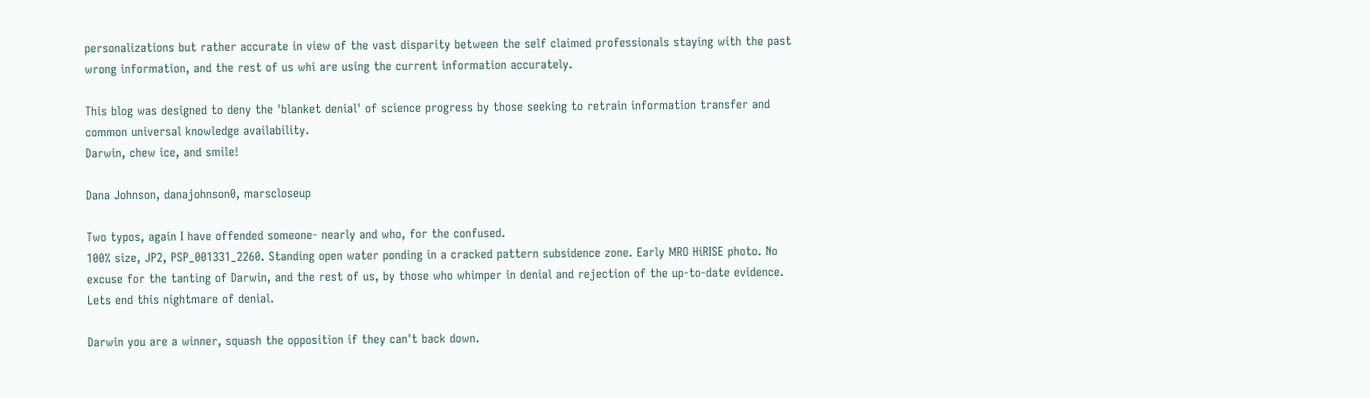personalizations but rather accurate in view of the vast disparity between the self claimed professionals staying with the past wrong information, and the rest of us whi are using the current information accurately.

This blog was designed to deny the 'blanket denial' of science progress by those seeking to retrain information transfer and common universal knowledge availability.
Darwin, chew ice, and smile!

Dana Johnson, danajohnson0, marscloseup

Two typos, again I have offended someone- nearly and who, for the confused.
100% size, JP2, PSP_001331_2260. Standing open water ponding in a cracked pattern subsidence zone. Early MRO HiRISE photo. No excuse for the tanting of Darwin, and the rest of us, by those who whimper in denial and rejection of the up-to-date evidence. Lets end this nightmare of denial.

Darwin you are a winner, squash the opposition if they can't back down.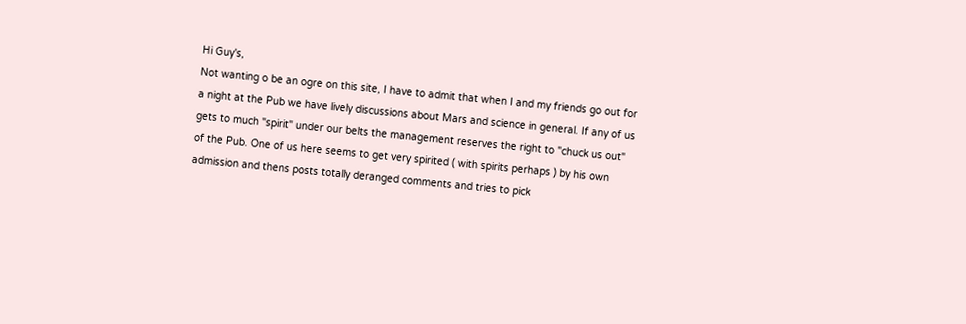Hi Guy's,
Not wanting o be an ogre on this site, I have to admit that when I and my friends go out for a night at the Pub we have lively discussions about Mars and science in general. If any of us gets to much "spirit" under our belts the management reserves the right to "chuck us out" of the Pub. One of us here seems to get very spirited ( with spirits perhaps ) by his own admission and thens posts totally deranged comments and tries to pick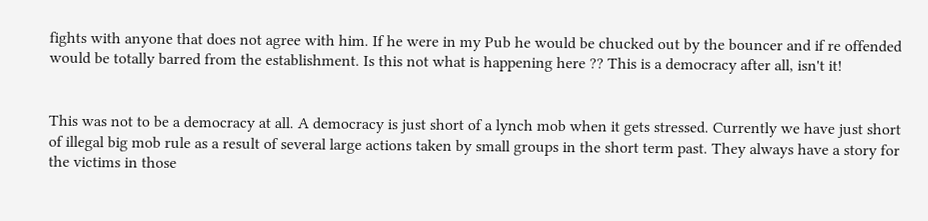fights with anyone that does not agree with him. If he were in my Pub he would be chucked out by the bouncer and if re offended would be totally barred from the establishment. Is this not what is happening here ?? This is a democracy after all, isn't it!


This was not to be a democracy at all. A democracy is just short of a lynch mob when it gets stressed. Currently we have just short of illegal big mob rule as a result of several large actions taken by small groups in the short term past. They always have a story for the victims in those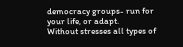democracy groups- run for your life, or adapt.
Without stresses all types of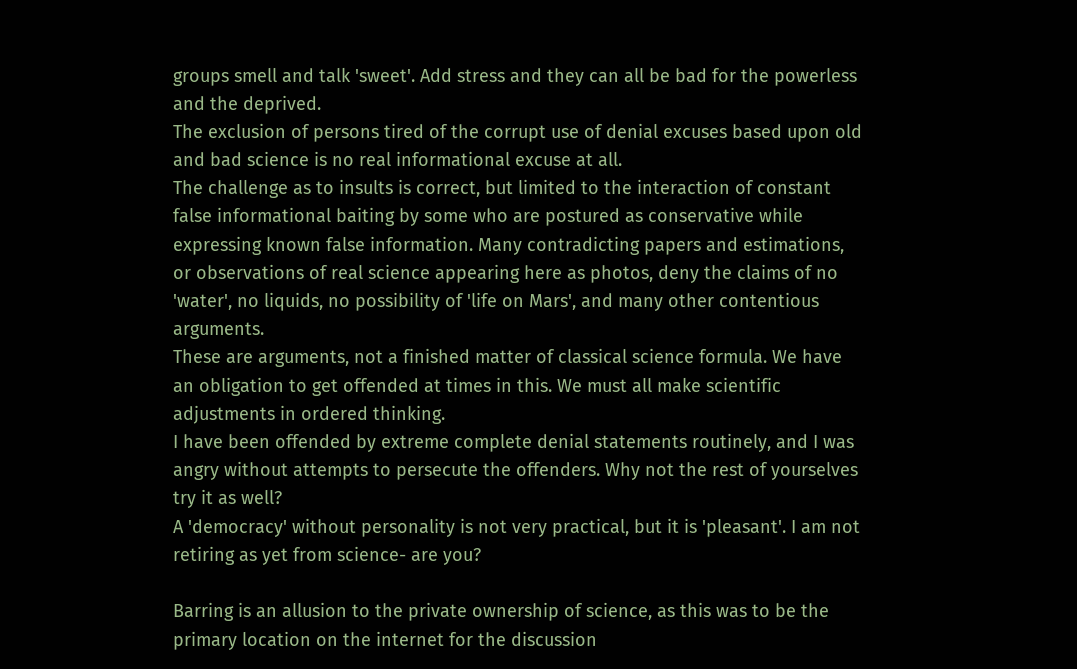groups smell and talk 'sweet'. Add stress and they can all be bad for the powerless and the deprived.
The exclusion of persons tired of the corrupt use of denial excuses based upon old and bad science is no real informational excuse at all.
The challenge as to insults is correct, but limited to the interaction of constant false informational baiting by some who are postured as conservative while expressing known false information. Many contradicting papers and estimations, or observations of real science appearing here as photos, deny the claims of no 'water', no liquids, no possibility of 'life on Mars', and many other contentious arguments.
These are arguments, not a finished matter of classical science formula. We have an obligation to get offended at times in this. We must all make scientific adjustments in ordered thinking.
I have been offended by extreme complete denial statements routinely, and I was angry without attempts to persecute the offenders. Why not the rest of yourselves try it as well?
A 'democracy' without personality is not very practical, but it is 'pleasant'. I am not retiring as yet from science- are you?

Barring is an allusion to the private ownership of science, as this was to be the primary location on the internet for the discussion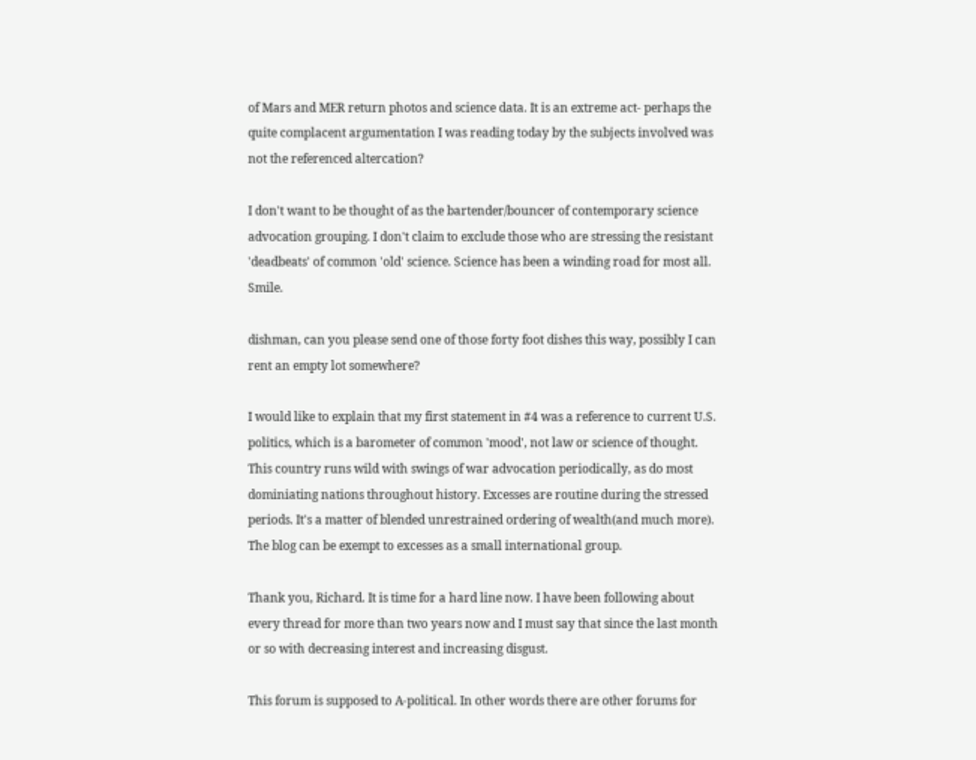of Mars and MER return photos and science data. It is an extreme act- perhaps the quite complacent argumentation I was reading today by the subjects involved was not the referenced altercation?

I don't want to be thought of as the bartender/bouncer of contemporary science advocation grouping. I don't claim to exclude those who are stressing the resistant 'deadbeats' of common 'old' science. Science has been a winding road for most all. Smile.

dishman, can you please send one of those forty foot dishes this way, possibly I can rent an empty lot somewhere?

I would like to explain that my first statement in #4 was a reference to current U.S. politics, which is a barometer of common 'mood', not law or science of thought. This country runs wild with swings of war advocation periodically, as do most dominiating nations throughout history. Excesses are routine during the stressed periods. It's a matter of blended unrestrained ordering of wealth(and much more).
The blog can be exempt to excesses as a small international group.

Thank you, Richard. It is time for a hard line now. I have been following about every thread for more than two years now and I must say that since the last month or so with decreasing interest and increasing disgust.

This forum is supposed to A-political. In other words there are other forums for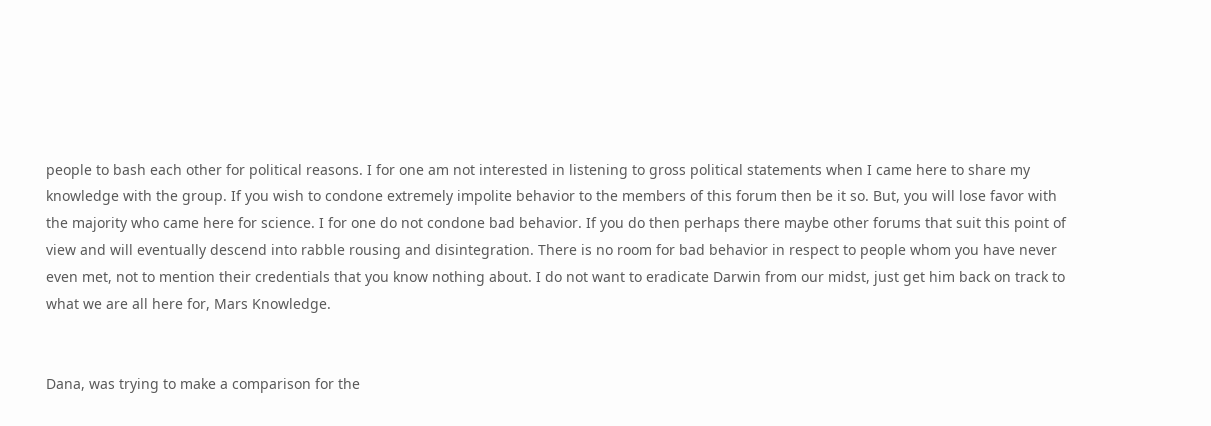people to bash each other for political reasons. I for one am not interested in listening to gross political statements when I came here to share my knowledge with the group. If you wish to condone extremely impolite behavior to the members of this forum then be it so. But, you will lose favor with the majority who came here for science. I for one do not condone bad behavior. If you do then perhaps there maybe other forums that suit this point of view and will eventually descend into rabble rousing and disintegration. There is no room for bad behavior in respect to people whom you have never even met, not to mention their credentials that you know nothing about. I do not want to eradicate Darwin from our midst, just get him back on track to what we are all here for, Mars Knowledge.


Dana, was trying to make a comparison for the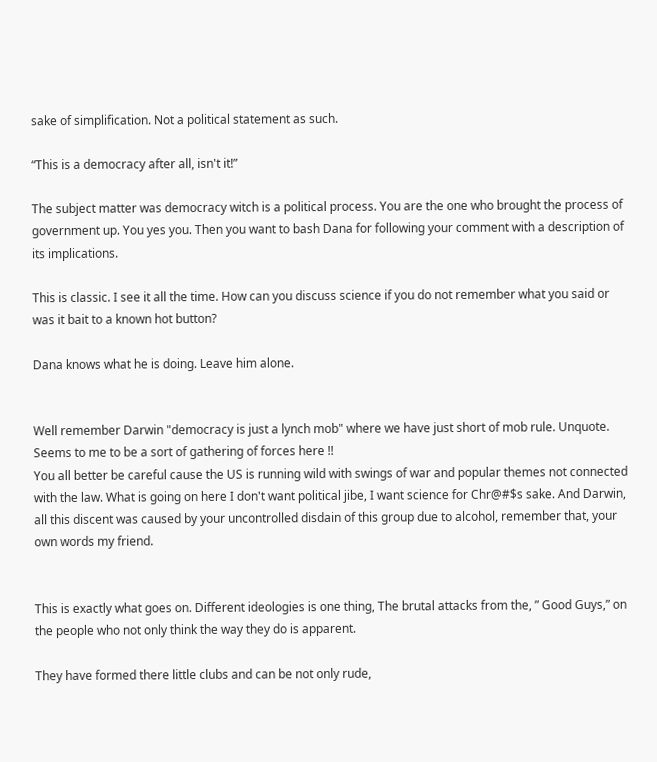sake of simplification. Not a political statement as such.

“This is a democracy after all, isn't it!”

The subject matter was democracy witch is a political process. You are the one who brought the process of government up. You yes you. Then you want to bash Dana for following your comment with a description of its implications.

This is classic. I see it all the time. How can you discuss science if you do not remember what you said or was it bait to a known hot button?

Dana knows what he is doing. Leave him alone.


Well remember Darwin "democracy is just a lynch mob" where we have just short of mob rule. Unquote.
Seems to me to be a sort of gathering of forces here !!
You all better be careful cause the US is running wild with swings of war and popular themes not connected with the law. What is going on here I don't want political jibe, I want science for Chr@#$s sake. And Darwin, all this discent was caused by your uncontrolled disdain of this group due to alcohol, remember that, your own words my friend.


This is exactly what goes on. Different ideologies is one thing, The brutal attacks from the, ” Good Guys,” on the people who not only think the way they do is apparent.

They have formed there little clubs and can be not only rude,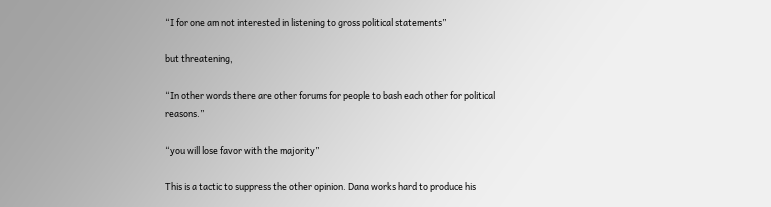“I for one am not interested in listening to gross political statements”

but threatening,

“In other words there are other forums for people to bash each other for political reasons.”

“you will lose favor with the majority”

This is a tactic to suppress the other opinion. Dana works hard to produce his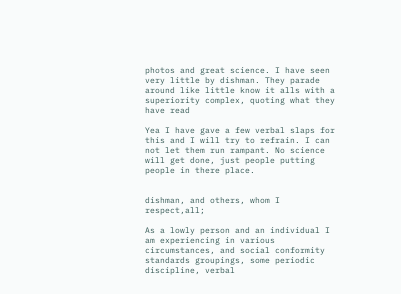photos and great science. I have seen very little by dishman. They parade around like little know it alls with a superiority complex, quoting what they have read

Yea I have gave a few verbal slaps for this and I will try to refrain. I can not let them run rampant. No science will get done, just people putting people in there place.


dishman, and others, whom I respect,all;

As a lowly person and an individual I am experiencing in various circumstances, and social conformity standards groupings, some periodic discipline, verbal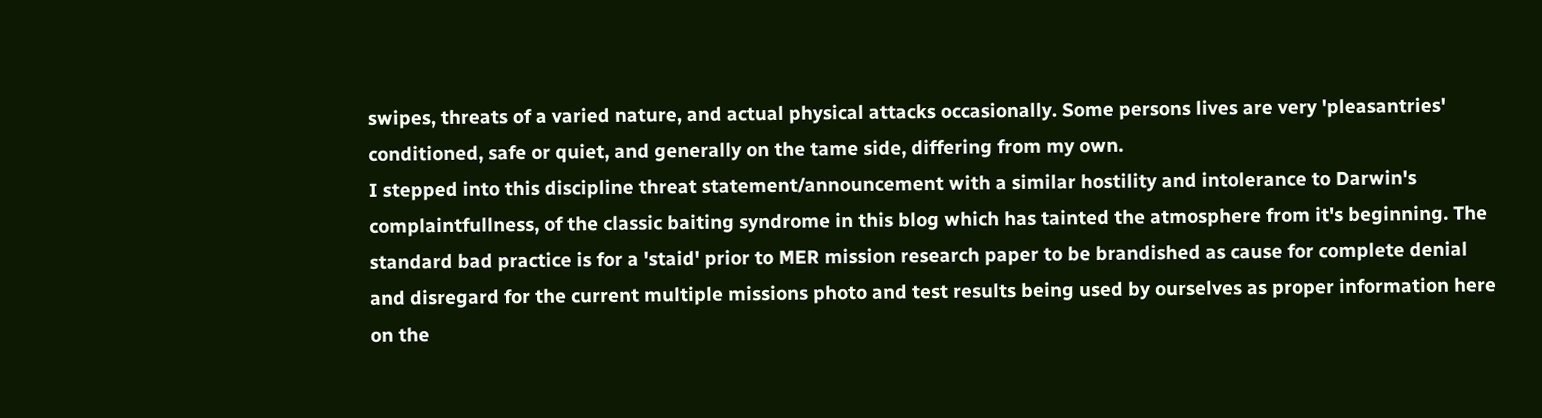swipes, threats of a varied nature, and actual physical attacks occasionally. Some persons lives are very 'pleasantries' conditioned, safe or quiet, and generally on the tame side, differing from my own.
I stepped into this discipline threat statement/announcement with a similar hostility and intolerance to Darwin's complaintfullness, of the classic baiting syndrome in this blog which has tainted the atmosphere from it's beginning. The standard bad practice is for a 'staid' prior to MER mission research paper to be brandished as cause for complete denial and disregard for the current multiple missions photo and test results being used by ourselves as proper information here on the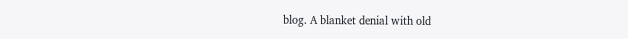blog. A blanket denial with old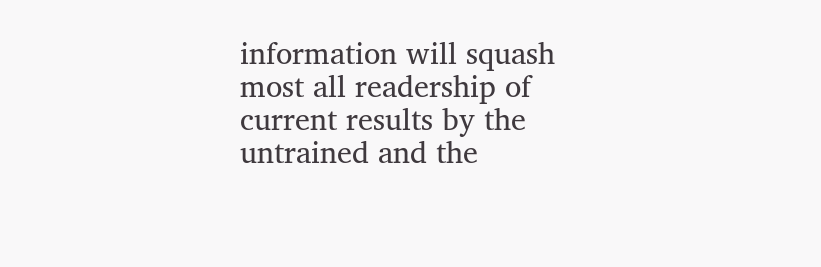information will squash most all readership of current results by the untrained and the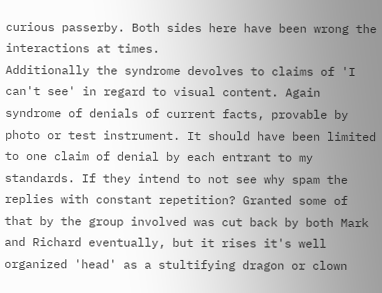curious passerby. Both sides here have been wrong the interactions at times.
Additionally the syndrome devolves to claims of 'I can't see' in regard to visual content. Again syndrome of denials of current facts, provable by photo or test instrument. It should have been limited to one claim of denial by each entrant to my standards. If they intend to not see why spam the replies with constant repetition? Granted some of that by the group involved was cut back by both Mark and Richard eventually, but it rises it's well organized 'head' as a stultifying dragon or clown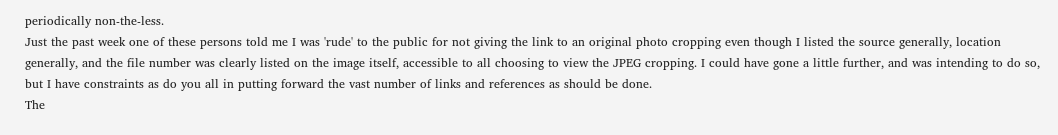periodically non-the-less.
Just the past week one of these persons told me I was 'rude' to the public for not giving the link to an original photo cropping even though I listed the source generally, location generally, and the file number was clearly listed on the image itself, accessible to all choosing to view the JPEG cropping. I could have gone a little further, and was intending to do so, but I have constraints as do you all in putting forward the vast number of links and references as should be done.
The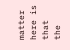matter here is that the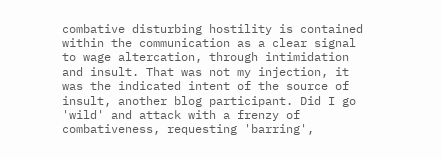combative disturbing hostility is contained within the communication as a clear signal to wage altercation, through intimidation and insult. That was not my injection, it was the indicated intent of the source of insult, another blog participant. Did I go 'wild' and attack with a frenzy of combativeness, requesting 'barring',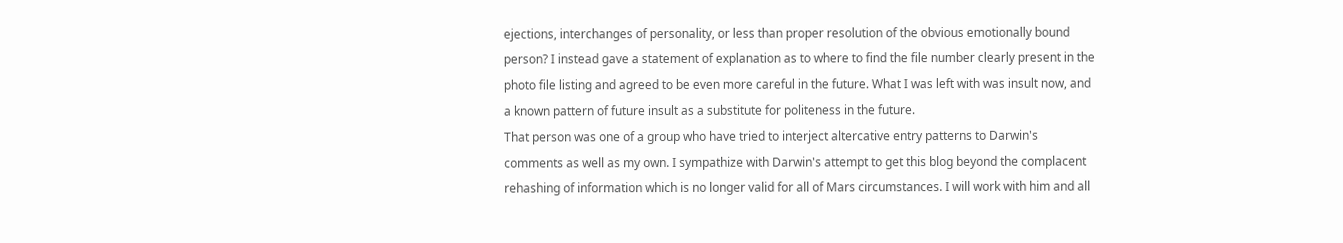ejections, interchanges of personality, or less than proper resolution of the obvious emotionally bound person? I instead gave a statement of explanation as to where to find the file number clearly present in the photo file listing and agreed to be even more careful in the future. What I was left with was insult now, and a known pattern of future insult as a substitute for politeness in the future.
That person was one of a group who have tried to interject altercative entry patterns to Darwin's comments as well as my own. I sympathize with Darwin's attempt to get this blog beyond the complacent rehashing of information which is no longer valid for all of Mars circumstances. I will work with him and all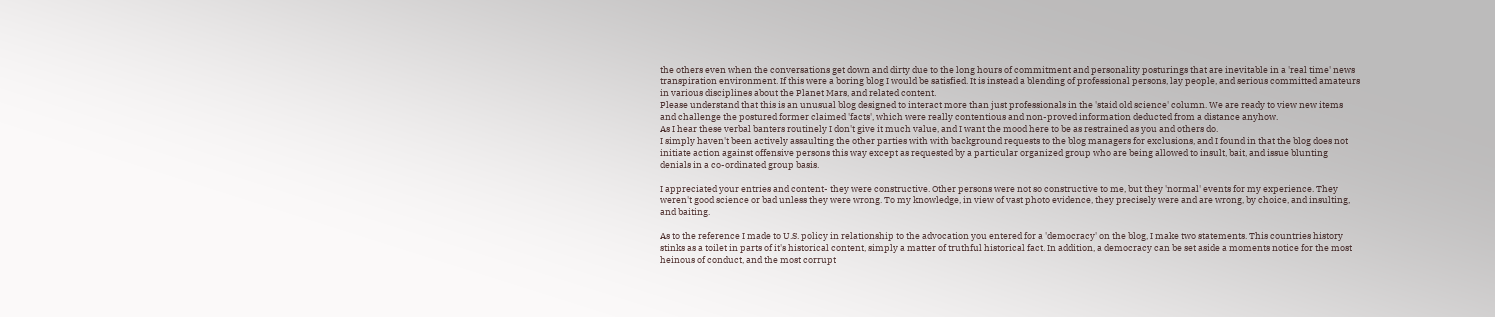the others even when the conversations get down and dirty due to the long hours of commitment and personality posturings that are inevitable in a 'real time' news transpiration environment. If this were a boring blog I would be satisfied. It is instead a blending of professional persons, lay people, and serious committed amateurs in various disciplines about the Planet Mars, and related content.
Please understand that this is an unusual blog designed to interact more than just professionals in the 'staid old science' column. We are ready to view new items and challenge the postured former claimed 'facts', which were really contentious and non-proved information deducted from a distance anyhow.
As I hear these verbal banters routinely I don't give it much value, and I want the mood here to be as restrained as you and others do.
I simply haven't been actively assaulting the other parties with with background requests to the blog managers for exclusions, and I found in that the blog does not initiate action against offensive persons this way except as requested by a particular organized group who are being allowed to insult, bait, and issue blunting denials in a co-ordinated group basis.

I appreciated your entries and content- they were constructive. Other persons were not so constructive to me, but they 'normal' events for my experience. They weren't good science or bad unless they were wrong. To my knowledge, in view of vast photo evidence, they precisely were and are wrong, by choice, and insulting, and baiting.

As to the reference I made to U.S. policy in relationship to the advocation you entered for a 'democracy' on the blog, I make two statements. This countries history stinks as a toilet in parts of it's historical content, simply a matter of truthful historical fact. In addition, a democracy can be set aside a moments notice for the most heinous of conduct, and the most corrupt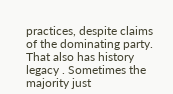practices, despite claims of the dominating party. That also has history legacy . Sometimes the majority just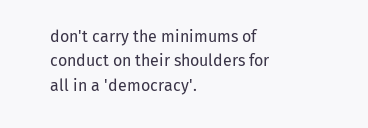don't carry the minimums of conduct on their shoulders for all in a 'democracy'.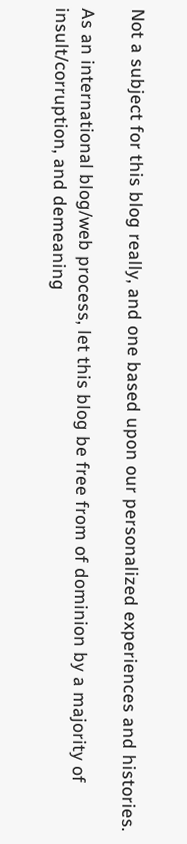Not a subject for this blog really, and one based upon our personalized experiences and histories.

As an international blog/web process, let this blog be free from of dominion by a majority of insult/corruption, and demeaning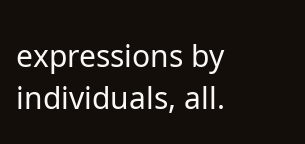expressions by individuals, all.